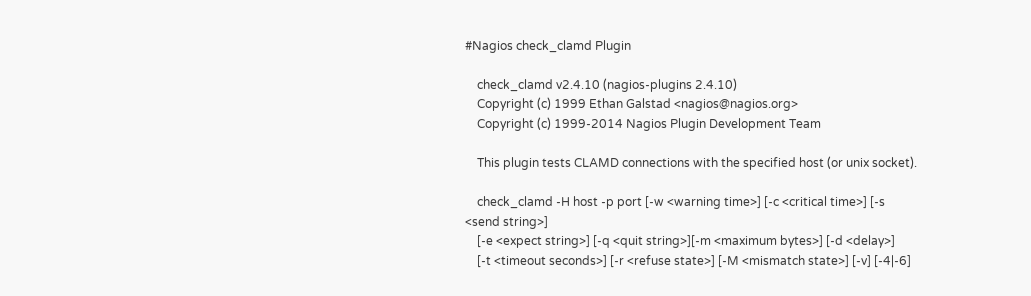#Nagios check_clamd Plugin

    check_clamd v2.4.10 (nagios-plugins 2.4.10)
    Copyright (c) 1999 Ethan Galstad <nagios@nagios.org>
    Copyright (c) 1999-2014 Nagios Plugin Development Team

    This plugin tests CLAMD connections with the specified host (or unix socket).

    check_clamd -H host -p port [-w <warning time>] [-c <critical time>] [-s <send string>]
    [-e <expect string>] [-q <quit string>][-m <maximum bytes>] [-d <delay>]
    [-t <timeout seconds>] [-r <refuse state>] [-M <mismatch state>] [-v] [-4|-6]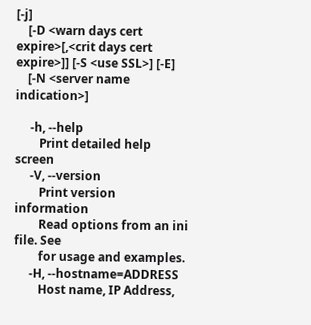[-j]
    [-D <warn days cert expire>[,<crit days cert expire>]] [-S <use SSL>] [-E]
    [-N <server name indication>]

     -h, --help
        Print detailed help screen
     -V, --version
        Print version information
        Read options from an ini file. See
        for usage and examples.
     -H, --hostname=ADDRESS
        Host name, IP Address,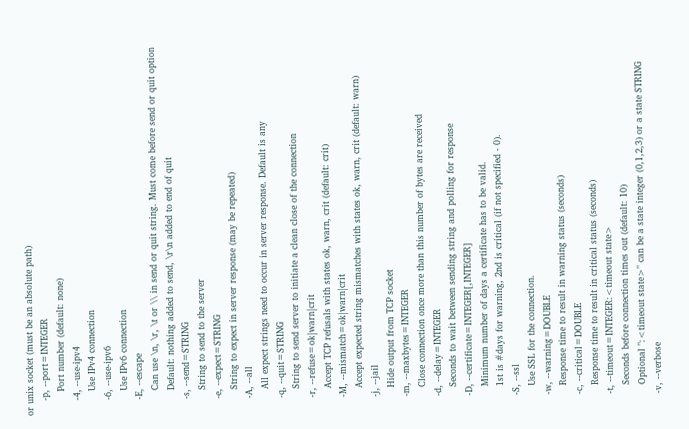or unix socket (must be an absolute path)
     -p, --port=INTEGER
        Port number (default: none)
     -4, --use-ipv4
        Use IPv4 connection
     -6, --use-ipv6
        Use IPv6 connection
     -E, --escape
        Can use \n, \r, \t or \\ in send or quit string. Must come before send or quit option
        Default: nothing added to send, \r\n added to end of quit
     -s, --send=STRING
        String to send to the server
     -e, --expect=STRING
        String to expect in server response (may be repeated)
     -A, --all
        All expect strings need to occur in server response. Default is any
     -q, --quit=STRING
        String to send server to initiate a clean close of the connection
     -r, --refuse=ok|warn|crit
        Accept TCP refusals with states ok, warn, crit (default: crit)
     -M, --mismatch=ok|warn|crit
        Accept expected string mismatches with states ok, warn, crit (default: warn)
     -j, --jail
        Hide output from TCP socket
     -m, --maxbytes=INTEGER
        Close connection once more than this number of bytes are received
     -d, --delay=INTEGER
        Seconds to wait between sending string and polling for response
     -D, --certificate=INTEGER[,INTEGER]
        Minimum number of days a certificate has to be valid.
        1st is #days for warning, 2nd is critical (if not specified - 0).
     -S, --ssl
        Use SSL for the connection.
     -w, --warning=DOUBLE
        Response time to result in warning status (seconds)
     -c, --critical=DOUBLE
        Response time to result in critical status (seconds)
     -t, --timeout=INTEGER:<timeout state>
        Seconds before connection times out (default: 10)
        Optional ":<timeout state>" can be a state integer (0,1,2,3) or a state STRING
     -v, --verbose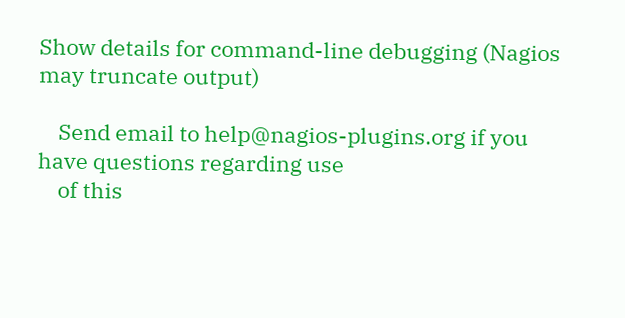Show details for command-line debugging (Nagios may truncate output)

    Send email to help@nagios-plugins.org if you have questions regarding use
    of this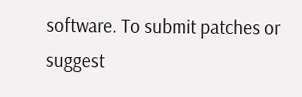software. To submit patches or suggest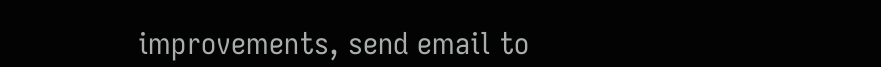improvements, send email to